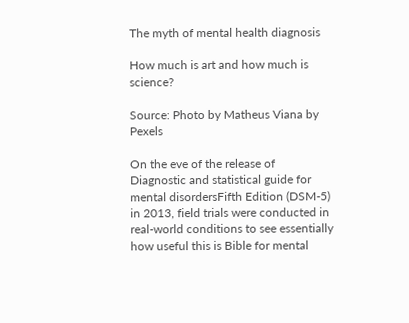The myth of mental health diagnosis

How much is art and how much is science?

Source: Photo by Matheus Viana by Pexels

On the eve of the release of Diagnostic and statistical guide for mental disordersFifth Edition (DSM-5) in 2013, field trials were conducted in real-world conditions to see essentially how useful this is Bible for mental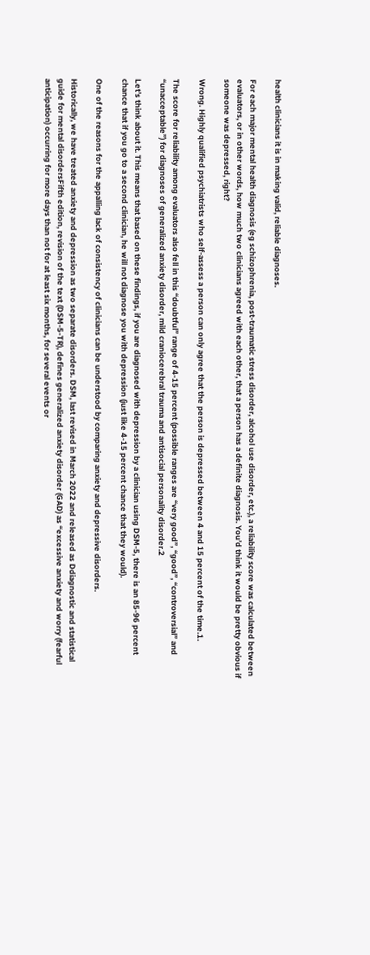health clinicians it is in making valid, reliable diagnoses.

For each major mental health diagnosis (eg schizophrenia, post-traumatic stress disorder, alcohol use disorder, etc.), a reliability score was calculated between evaluators, or in other words, how much two clinicians agreed with each other, that a person has a definite diagnosis. You’d think it would be pretty obvious if someone was depressed, right?

Wrong. Highly qualified psychiatrists who self-assess a person can only agree that the person is depressed between 4 and 15 percent of the time.1.

The score for reliability among evaluators also fell in this “doubtful” range of 4-15 percent (possible ranges are “very good”, “good”, “controversial” and “unacceptable”) for diagnoses of generalized anxiety disorder, mild craniocerebral trauma and antisocial personality disorder.2

Let’s think about it. This means that based on these findings, if you are diagnosed with depression by a clinician using DSM-5, there is an 85-96 percent chance that if you go to a second clinician, he will not diagnose you with depression (just like 4-15 percent chance that they would).

One of the reasons for the appalling lack of consistency of clinicians can be understood by comparing anxiety and depressive disorders.

Historically, we have treated anxiety and depression as two separate disorders. DSM, last revised in March 2022 and released as Ddiagnostic and statistical guide for mental disordersFifth edition, revision of the text (DSM-5-TR), defines generalized anxiety disorder (GAD) as “excessive anxiety and worry (fearful anticipation) occurring for more days than not for at least six months, for several events or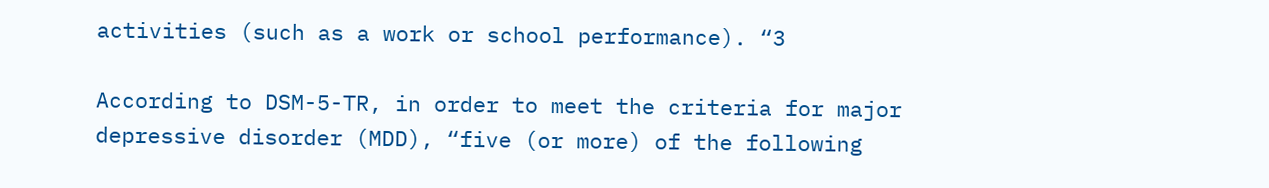activities (such as a work or school performance). “3

According to DSM-5-TR, in order to meet the criteria for major depressive disorder (MDD), “five (or more) of the following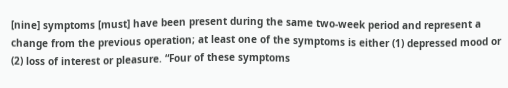[nine] symptoms [must] have been present during the same two-week period and represent a change from the previous operation; at least one of the symptoms is either (1) depressed mood or (2) loss of interest or pleasure. “Four of these symptoms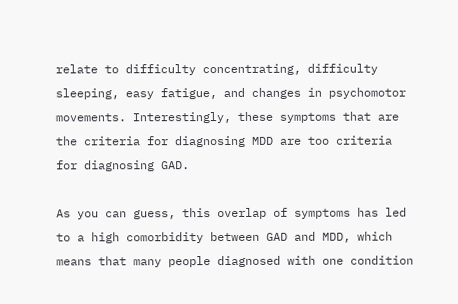relate to difficulty concentrating, difficulty sleeping, easy fatigue, and changes in psychomotor movements. Interestingly, these symptoms that are the criteria for diagnosing MDD are too criteria for diagnosing GAD.

As you can guess, this overlap of symptoms has led to a high comorbidity between GAD and MDD, which means that many people diagnosed with one condition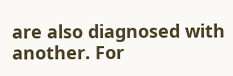are also diagnosed with another. For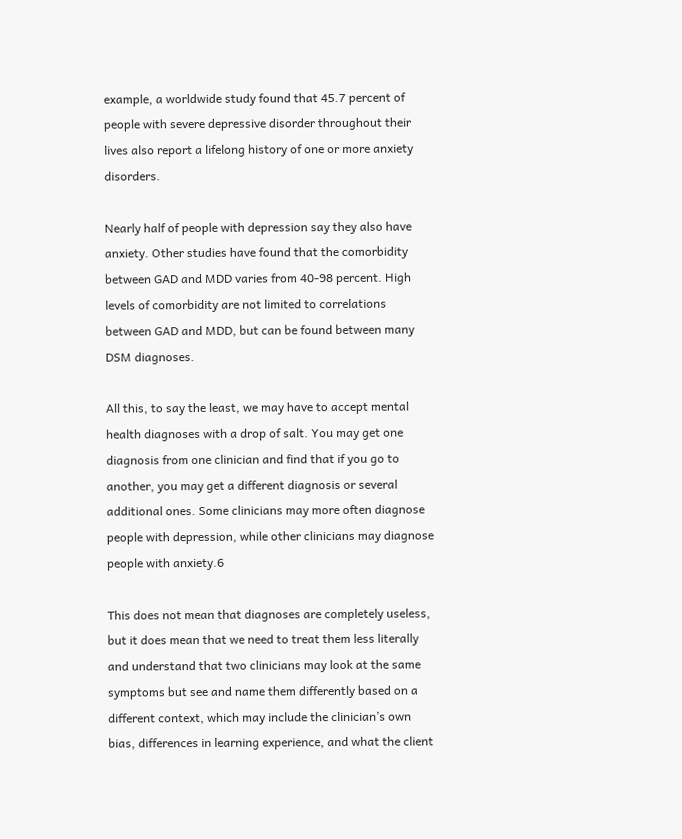example, a worldwide study found that 45.7 percent of people with severe depressive disorder throughout their lives also report a lifelong history of one or more anxiety disorders.

Nearly half of people with depression say they also have anxiety. Other studies have found that the comorbidity between GAD and MDD varies from 40-98 percent. High levels of comorbidity are not limited to correlations between GAD and MDD, but can be found between many DSM diagnoses.

All this, to say the least, we may have to accept mental health diagnoses with a drop of salt. You may get one diagnosis from one clinician and find that if you go to another, you may get a different diagnosis or several additional ones. Some clinicians may more often diagnose people with depression, while other clinicians may diagnose people with anxiety.6

This does not mean that diagnoses are completely useless, but it does mean that we need to treat them less literally and understand that two clinicians may look at the same symptoms but see and name them differently based on a different context, which may include the clinician’s own bias, differences in learning experience, and what the client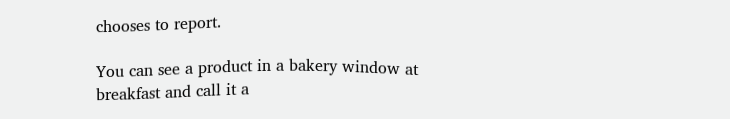chooses to report.

You can see a product in a bakery window at breakfast and call it a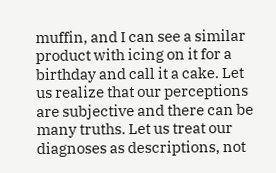muffin, and I can see a similar product with icing on it for a birthday and call it a cake. Let us realize that our perceptions are subjective and there can be many truths. Let us treat our diagnoses as descriptions, not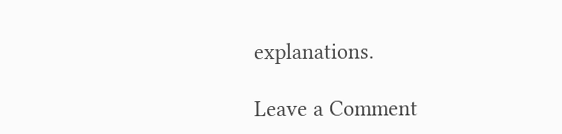explanations.

Leave a Comment